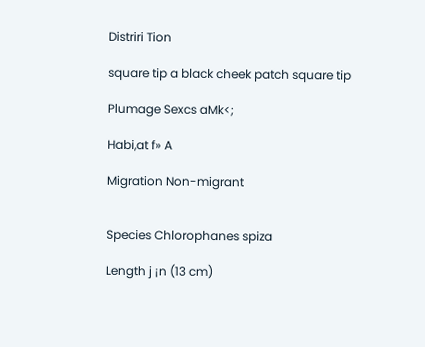Distriri Tion

square tip a black cheek patch square tip

Plumage Sexcs aMk<;

Habi,at f» A

Migration Non-migrant


Species Chlorophanes spiza

Length j ¡n (13 cm)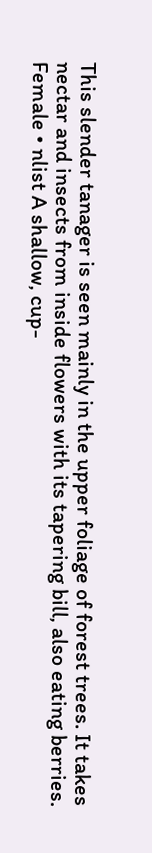This slender tanager is seen mainly in the upper foliage of forest trees. It takes nectar and insects from inside flowers with its tapering bill, also eating berries. Female • nlist A shallow, cup-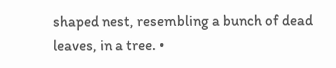shaped nest, resembling a bunch of dead leaves, in a tree. •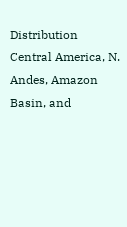Distribution Central America, N. Andes, Amazon Basin, and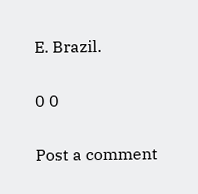E. Brazil.

0 0

Post a comment